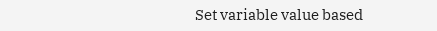Set variable value based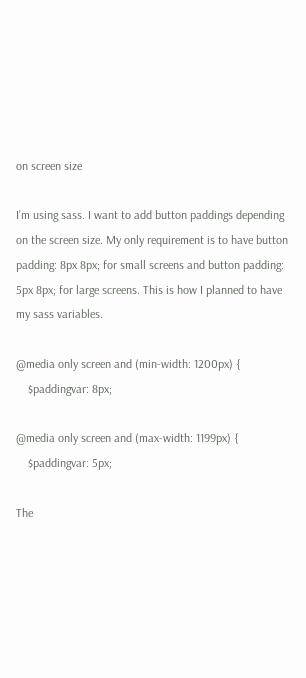on screen size

I’m using sass. I want to add button paddings depending on the screen size. My only requirement is to have button padding: 8px 8px; for small screens and button padding: 5px 8px; for large screens. This is how I planned to have my sass variables.

@media only screen and (min-width: 1200px) {
    $paddingvar: 8px;

@media only screen and (max-width: 1199px) {
    $paddingvar: 5px;

The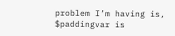problem I’m having is, $paddingvar is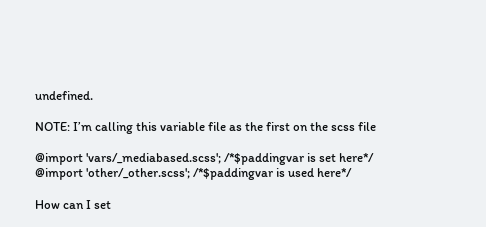undefined.

NOTE: I’m calling this variable file as the first on the scss file

@import 'vars/_mediabased.scss'; /*$paddingvar is set here*/
@import 'other/_other.scss'; /*$paddingvar is used here*/

How can I set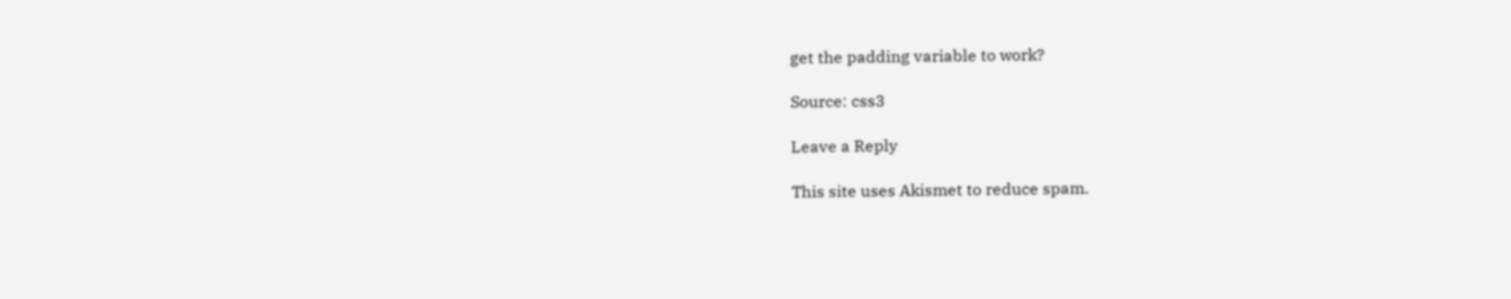get the padding variable to work?

Source: css3

Leave a Reply

This site uses Akismet to reduce spam.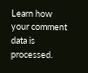Learn how your comment data is processed.